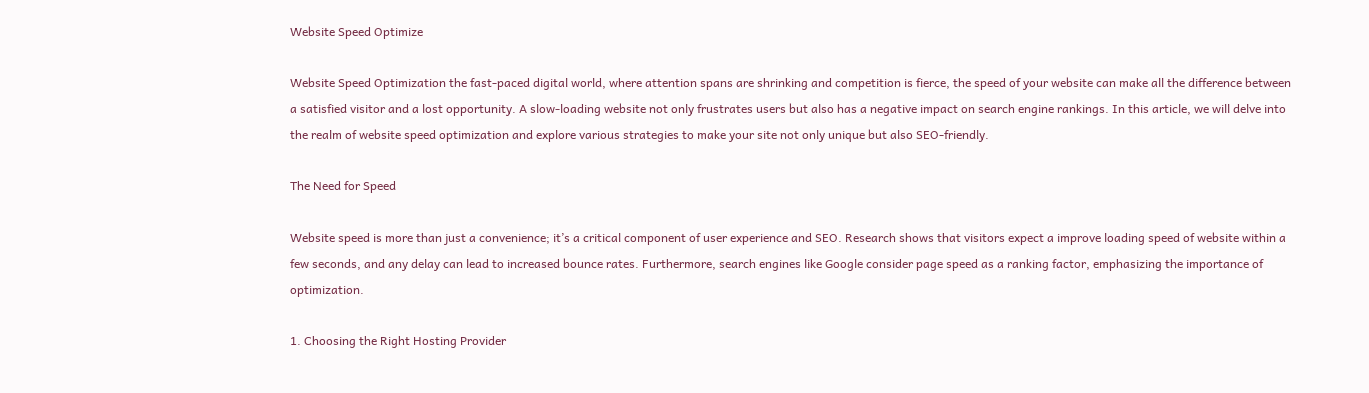Website Speed Optimize

Website Speed Optimization the fast-paced digital world, where attention spans are shrinking and competition is fierce, the speed of your website can make all the difference between a satisfied visitor and a lost opportunity. A slow-loading website not only frustrates users but also has a negative impact on search engine rankings. In this article, we will delve into the realm of website speed optimization and explore various strategies to make your site not only unique but also SEO-friendly.

The Need for Speed

Website speed is more than just a convenience; it’s a critical component of user experience and SEO. Research shows that visitors expect a improve loading speed of website within a few seconds, and any delay can lead to increased bounce rates. Furthermore, search engines like Google consider page speed as a ranking factor, emphasizing the importance of optimization.

1. Choosing the Right Hosting Provider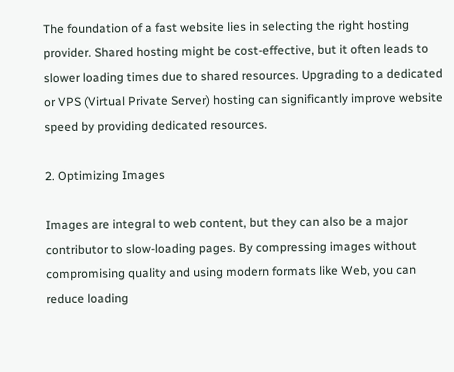The foundation of a fast website lies in selecting the right hosting provider. Shared hosting might be cost-effective, but it often leads to slower loading times due to shared resources. Upgrading to a dedicated or VPS (Virtual Private Server) hosting can significantly improve website speed by providing dedicated resources.

2. Optimizing Images

Images are integral to web content, but they can also be a major contributor to slow-loading pages. By compressing images without compromising quality and using modern formats like Web, you can reduce loading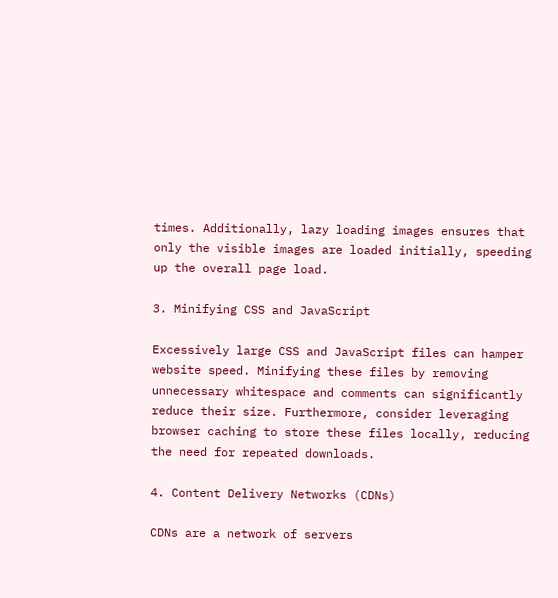times. Additionally, lazy loading images ensures that only the visible images are loaded initially, speeding up the overall page load.

3. Minifying CSS and JavaScript

Excessively large CSS and JavaScript files can hamper website speed. Minifying these files by removing unnecessary whitespace and comments can significantly reduce their size. Furthermore, consider leveraging browser caching to store these files locally, reducing the need for repeated downloads.

4. Content Delivery Networks (CDNs)

CDNs are a network of servers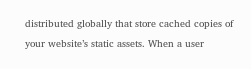distributed globally that store cached copies of your website’s static assets. When a user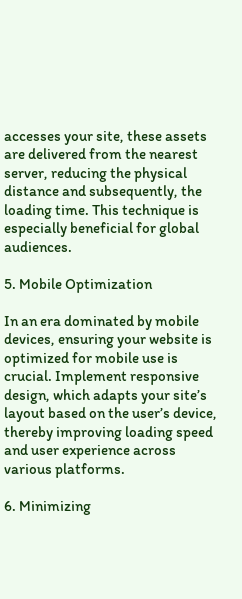accesses your site, these assets are delivered from the nearest server, reducing the physical distance and subsequently, the loading time. This technique is especially beneficial for global audiences.

5. Mobile Optimization

In an era dominated by mobile devices, ensuring your website is optimized for mobile use is crucial. Implement responsive design, which adapts your site’s layout based on the user’s device, thereby improving loading speed and user experience across various platforms.

6. Minimizing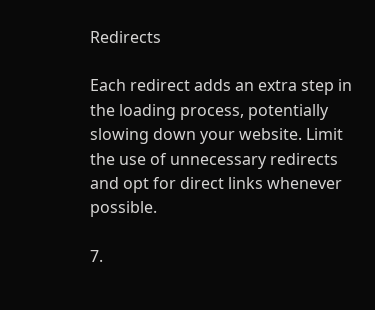Redirects

Each redirect adds an extra step in the loading process, potentially slowing down your website. Limit the use of unnecessary redirects and opt for direct links whenever possible.

7.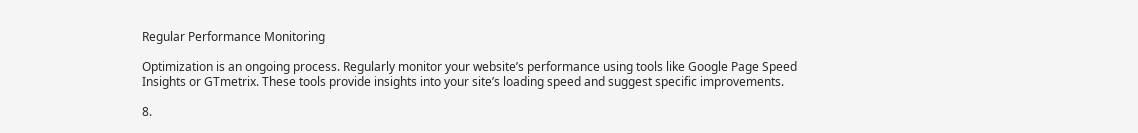Regular Performance Monitoring

Optimization is an ongoing process. Regularly monitor your website’s performance using tools like Google Page Speed Insights or GTmetrix. These tools provide insights into your site’s loading speed and suggest specific improvements.

8.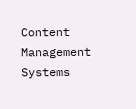Content Management Systems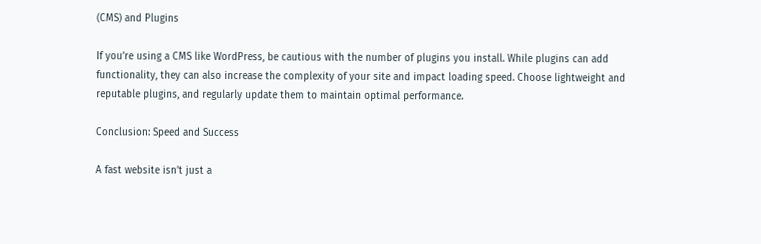(CMS) and Plugins

If you’re using a CMS like WordPress, be cautious with the number of plugins you install. While plugins can add functionality, they can also increase the complexity of your site and impact loading speed. Choose lightweight and reputable plugins, and regularly update them to maintain optimal performance.

Conclusion: Speed and Success

A fast website isn’t just a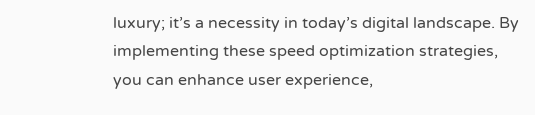luxury; it’s a necessity in today’s digital landscape. By implementing these speed optimization strategies, you can enhance user experience,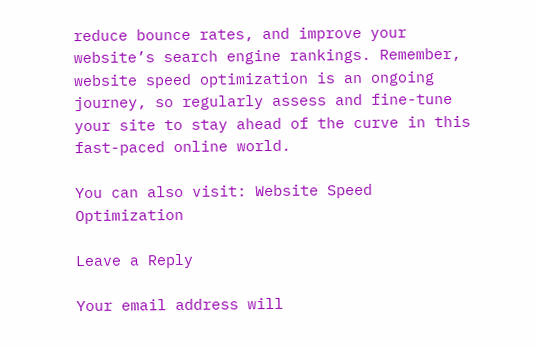reduce bounce rates, and improve your website’s search engine rankings. Remember, website speed optimization is an ongoing journey, so regularly assess and fine-tune your site to stay ahead of the curve in this fast-paced online world.

You can also visit: Website Speed Optimization

Leave a Reply

Your email address will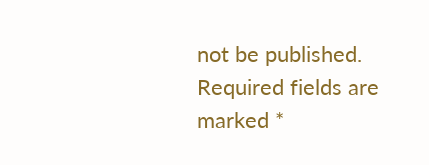not be published. Required fields are marked *